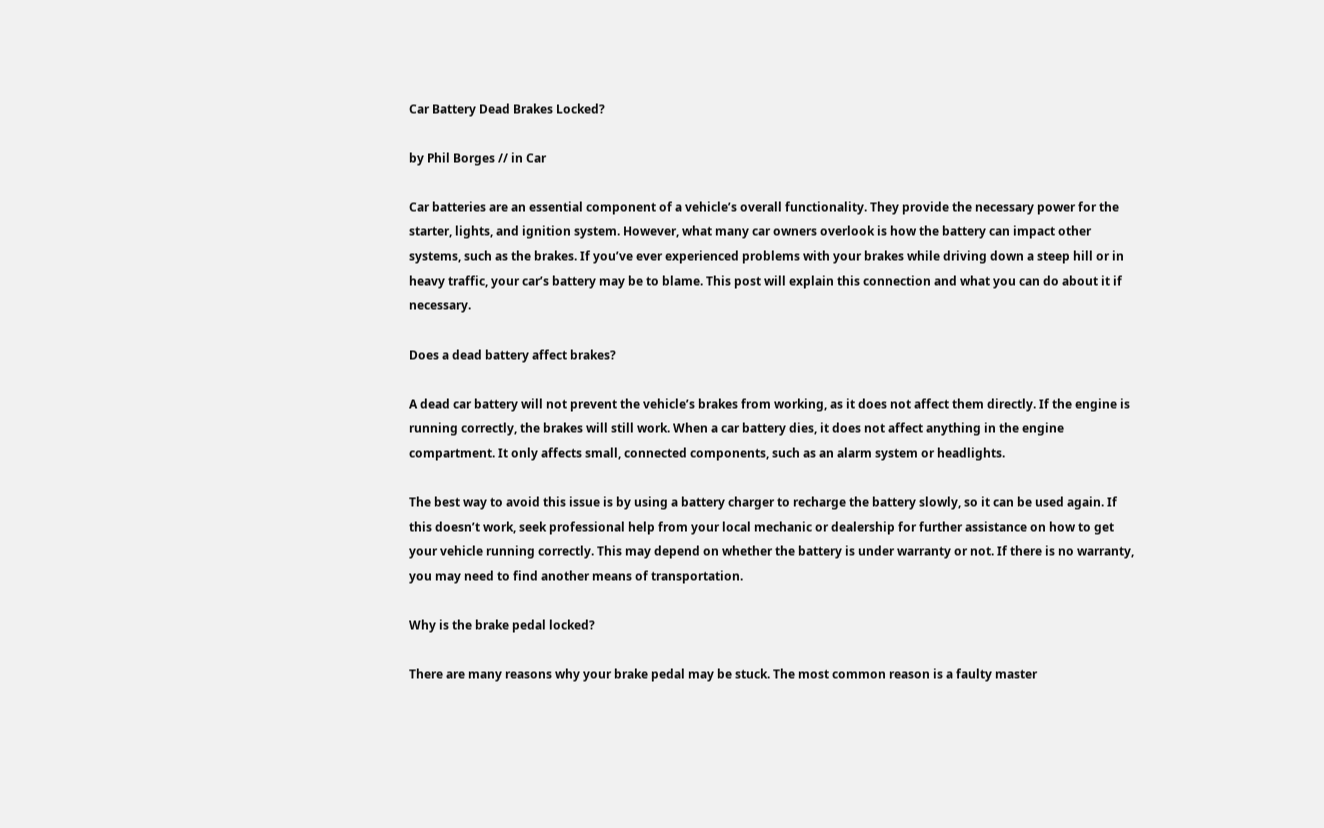Car Battery Dead Brakes Locked?

by Phil Borges // in Car

Car batteries are an essential component of a vehicle’s overall functionality. They provide the necessary power for the starter, lights, and ignition system. However, what many car owners overlook is how the battery can impact other systems, such as the brakes. If you’ve ever experienced problems with your brakes while driving down a steep hill or in heavy traffic, your car’s battery may be to blame. This post will explain this connection and what you can do about it if necessary.

Does a dead battery affect brakes?

A dead car battery will not prevent the vehicle’s brakes from working, as it does not affect them directly. If the engine is running correctly, the brakes will still work. When a car battery dies, it does not affect anything in the engine compartment. It only affects small, connected components, such as an alarm system or headlights.

The best way to avoid this issue is by using a battery charger to recharge the battery slowly, so it can be used again. If this doesn’t work, seek professional help from your local mechanic or dealership for further assistance on how to get your vehicle running correctly. This may depend on whether the battery is under warranty or not. If there is no warranty, you may need to find another means of transportation.

Why is the brake pedal locked?

There are many reasons why your brake pedal may be stuck. The most common reason is a faulty master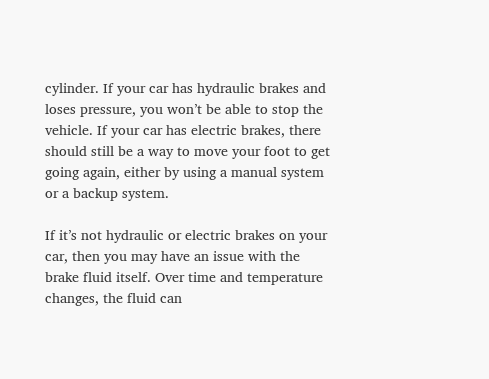cylinder. If your car has hydraulic brakes and loses pressure, you won’t be able to stop the vehicle. If your car has electric brakes, there should still be a way to move your foot to get going again, either by using a manual system or a backup system.

If it’s not hydraulic or electric brakes on your car, then you may have an issue with the brake fluid itself. Over time and temperature changes, the fluid can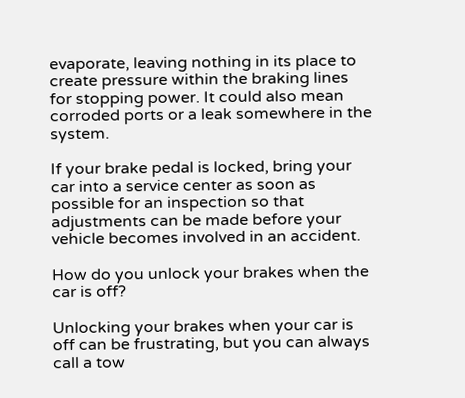evaporate, leaving nothing in its place to create pressure within the braking lines for stopping power. It could also mean corroded ports or a leak somewhere in the system.

If your brake pedal is locked, bring your car into a service center as soon as possible for an inspection so that adjustments can be made before your vehicle becomes involved in an accident.

How do you unlock your brakes when the car is off?

Unlocking your brakes when your car is off can be frustrating, but you can always call a tow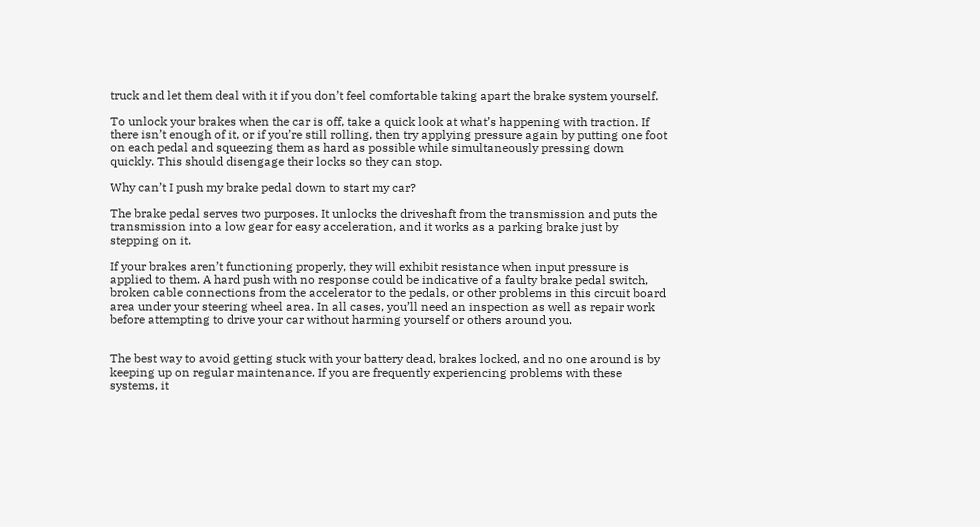truck and let them deal with it if you don’t feel comfortable taking apart the brake system yourself.

To unlock your brakes when the car is off, take a quick look at what’s happening with traction. If there isn’t enough of it, or if you’re still rolling, then try applying pressure again by putting one foot on each pedal and squeezing them as hard as possible while simultaneously pressing down quickly. This should disengage their locks so they can stop.

Why can’t I push my brake pedal down to start my car?

The brake pedal serves two purposes. It unlocks the driveshaft from the transmission and puts the transmission into a low gear for easy acceleration, and it works as a parking brake just by stepping on it.

If your brakes aren’t functioning properly, they will exhibit resistance when input pressure is applied to them. A hard push with no response could be indicative of a faulty brake pedal switch, broken cable connections from the accelerator to the pedals, or other problems in this circuit board area under your steering wheel area. In all cases, you’ll need an inspection as well as repair work before attempting to drive your car without harming yourself or others around you.


The best way to avoid getting stuck with your battery dead, brakes locked, and no one around is by keeping up on regular maintenance. If you are frequently experiencing problems with these systems, it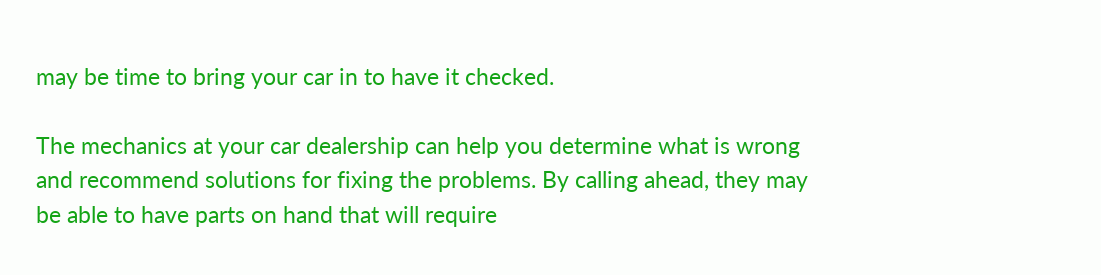may be time to bring your car in to have it checked.

The mechanics at your car dealership can help you determine what is wrong and recommend solutions for fixing the problems. By calling ahead, they may be able to have parts on hand that will require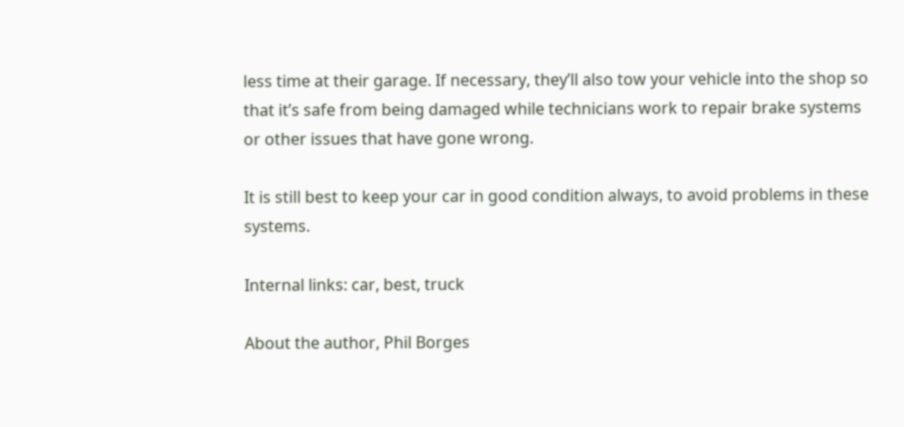less time at their garage. If necessary, they’ll also tow your vehicle into the shop so that it’s safe from being damaged while technicians work to repair brake systems or other issues that have gone wrong.

It is still best to keep your car in good condition always, to avoid problems in these systems.

Internal links: car, best, truck

About the author, Phil Borges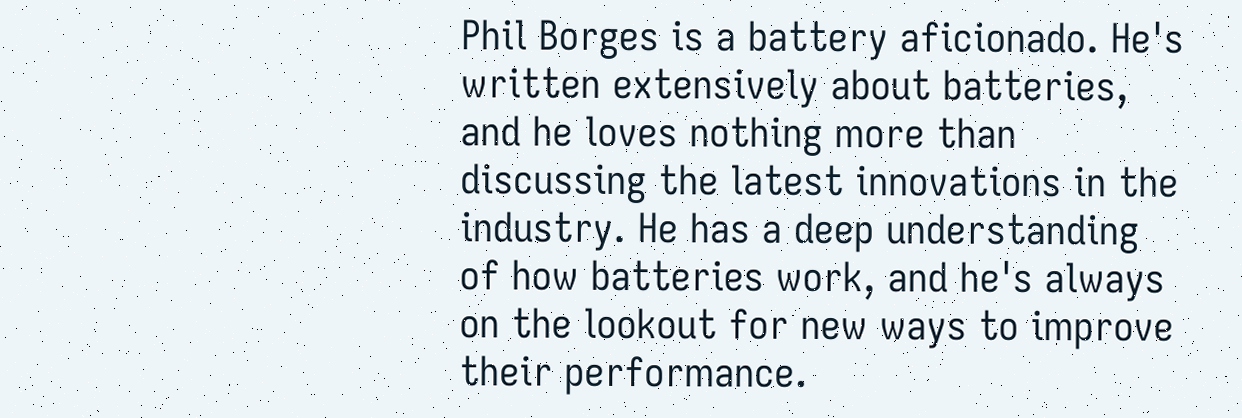Phil Borges is a battery aficionado. He's written extensively about batteries, and he loves nothing more than discussing the latest innovations in the industry. He has a deep understanding of how batteries work, and he's always on the lookout for new ways to improve their performance.